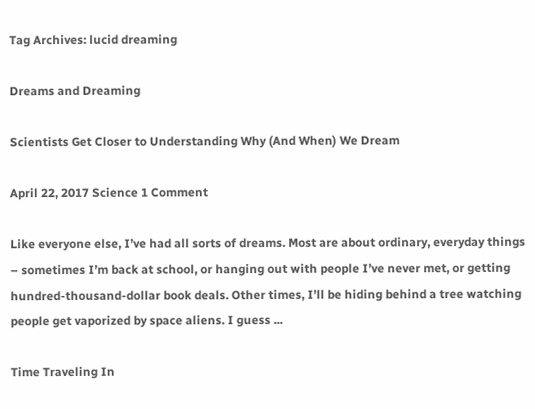Tag Archives: lucid dreaming

Dreams and Dreaming

Scientists Get Closer to Understanding Why (And When) We Dream

April 22, 2017 Science 1 Comment

Like everyone else, I’ve had all sorts of dreams. Most are about ordinary, everyday things – sometimes I’m back at school, or hanging out with people I’ve never met, or getting hundred-thousand-dollar book deals. Other times, I’ll be hiding behind a tree watching people get vaporized by space aliens. I guess ...

Time Traveling In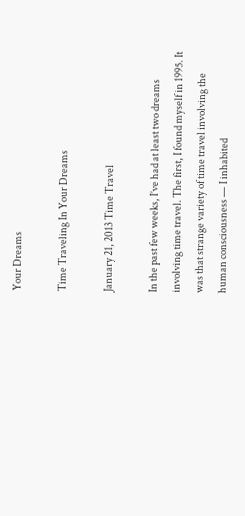Your Dreams

Time Traveling In Your Dreams

January 21, 2013 Time Travel

In the past few weeks, I’ve had at least two dreams involving time travel. The first, I found myself in 1995. It was that strange variety of time travel involving the human consciousness — I inhabited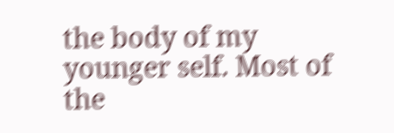the body of my younger self. Most of the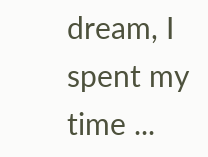dream, I spent my time ...